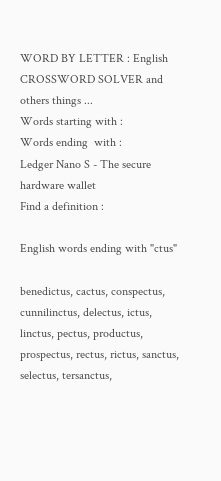WORD BY LETTER : English CROSSWORD SOLVER and others things ...
Words starting with :
Words ending  with :
Ledger Nano S - The secure hardware wallet
Find a definition :

English words ending with "ctus"

benedictus, cactus, conspectus, cunnilinctus, delectus, ictus, linctus, pectus, productus, prospectus, rectus, rictus, sanctus, selectus, tersanctus,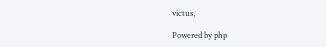victus,

Powered by php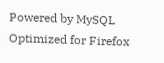Powered by MySQL Optimized for Firefox